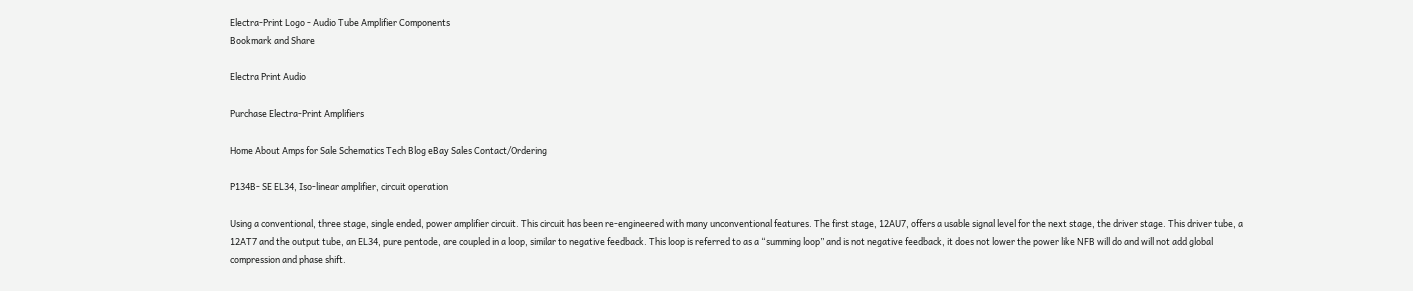Electra-Print Logo - Audio Tube Amplifier Components
Bookmark and Share

Electra Print Audio

Purchase Electra-Print Amplifiers

Home About Amps for Sale Schematics Tech Blog eBay Sales Contact/Ordering

P134B- SE EL34, Iso-linear amplifier, circuit operation

Using a conventional, three stage, single ended, power amplifier circuit. This circuit has been re-engineered with many unconventional features. The first stage, 12AU7, offers a usable signal level for the next stage, the driver stage. This driver tube, a 12AT7 and the output tube, an EL34, pure pentode, are coupled in a loop, similar to negative feedback. This loop is referred to as a “summing loop” and is not negative feedback, it does not lower the power like NFB will do and will not add global compression and phase shift.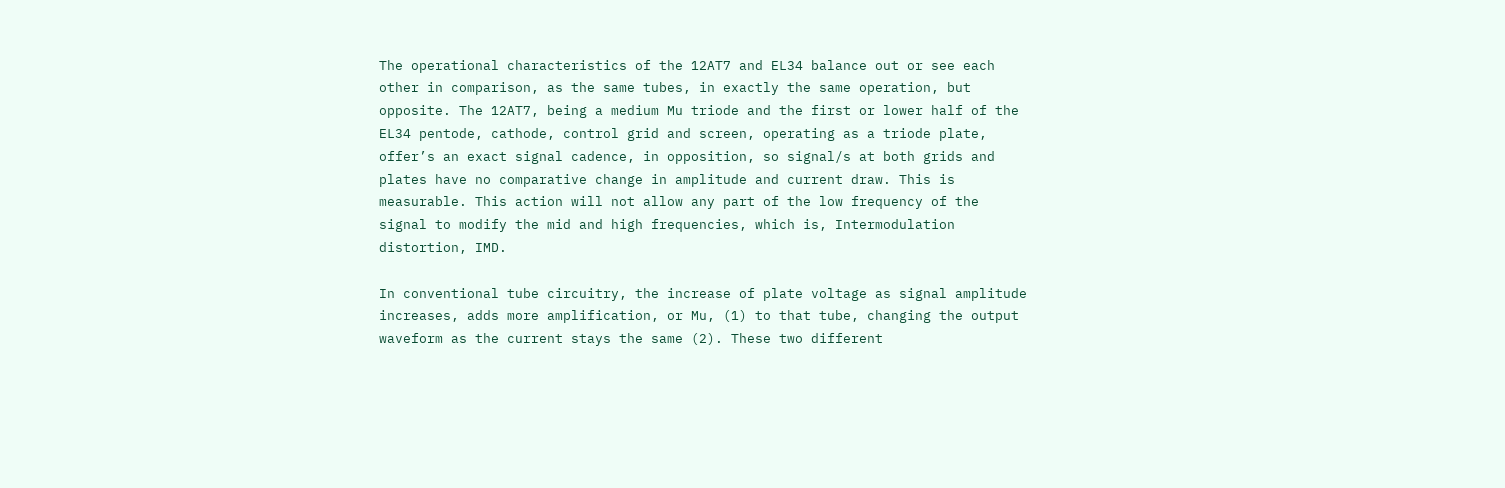The operational characteristics of the 12AT7 and EL34 balance out or see each other in comparison, as the same tubes, in exactly the same operation, but opposite. The 12AT7, being a medium Mu triode and the first or lower half of the EL34 pentode, cathode, control grid and screen, operating as a triode plate, offer’s an exact signal cadence, in opposition, so signal/s at both grids and plates have no comparative change in amplitude and current draw. This is measurable. This action will not allow any part of the low frequency of the signal to modify the mid and high frequencies, which is, Intermodulation distortion, IMD.

In conventional tube circuitry, the increase of plate voltage as signal amplitude increases, adds more amplification, or Mu, (1) to that tube, changing the output waveform as the current stays the same (2). These two different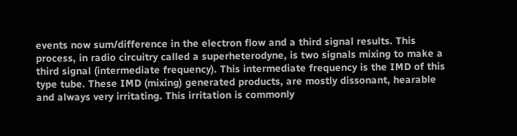events now sum/difference in the electron flow and a third signal results. This process, in radio circuitry called a superheterodyne, is two signals mixing to make a third signal (intermediate frequency). This intermediate frequency is the IMD of this type tube. These IMD (mixing) generated products, are mostly dissonant, hearable and always very irritating. This irritation is commonly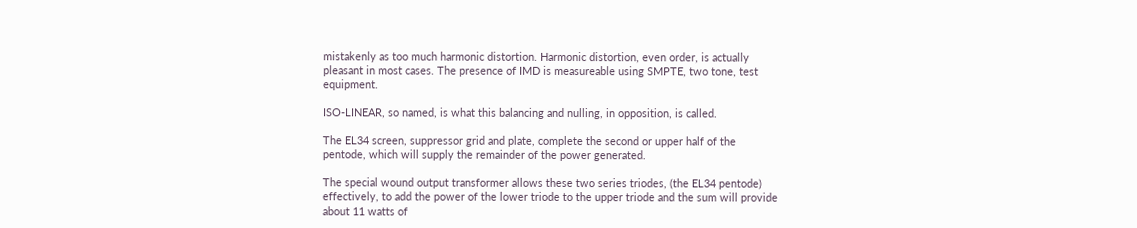mistakenly as too much harmonic distortion. Harmonic distortion, even order, is actually pleasant in most cases. The presence of IMD is measureable using SMPTE, two tone, test equipment.

ISO-LINEAR, so named, is what this balancing and nulling, in opposition, is called.

The EL34 screen, suppressor grid and plate, complete the second or upper half of the pentode, which will supply the remainder of the power generated.

The special wound output transformer allows these two series triodes, (the EL34 pentode) effectively, to add the power of the lower triode to the upper triode and the sum will provide about 11 watts of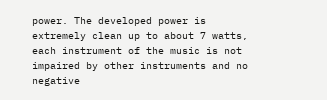power. The developed power is extremely clean up to about 7 watts, each instrument of the music is not impaired by other instruments and no negative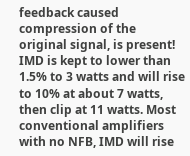feedback caused compression of the original signal, is present! IMD is kept to lower than 1.5% to 3 watts and will rise to 10% at about 7 watts, then clip at 11 watts. Most conventional amplifiers with no NFB, IMD will rise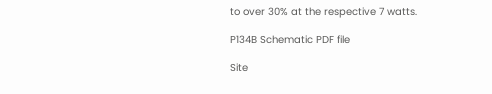to over 30% at the respective 7 watts.

P134B Schematic PDF file

Site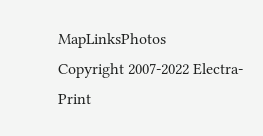MapLinksPhotos
Copyright 2007-2022 Electra-Print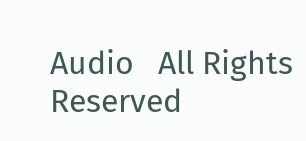Audio   All Rights Reserved